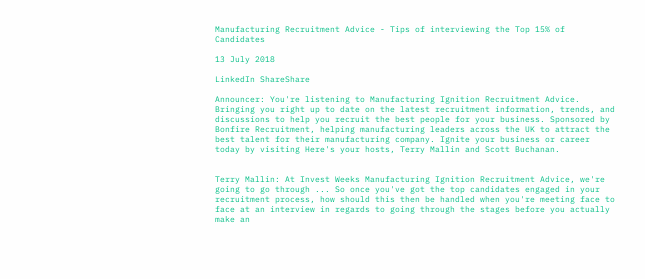Manufacturing Recruitment Advice - Tips of interviewing the Top 15% of Candidates

13 July 2018

LinkedIn ShareShare

Announcer: You're listening to Manufacturing Ignition Recruitment Advice. Bringing you right up to date on the latest recruitment information, trends, and discussions to help you recruit the best people for your business. Sponsored by Bonfire Recruitment, helping manufacturing leaders across the UK to attract the best talent for their manufacturing company. Ignite your business or career today by visiting Here's your hosts, Terry Mallin and Scott Buchanan.


Terry Mallin: At Invest Weeks Manufacturing Ignition Recruitment Advice, we're going to go through ... So once you've got the top candidates engaged in your recruitment process, how should this then be handled when you're meeting face to face at an interview in regards to going through the stages before you actually make an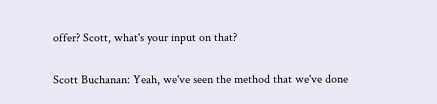offer? Scott, what's your input on that?


Scott Buchanan: Yeah, we've seen the method that we've done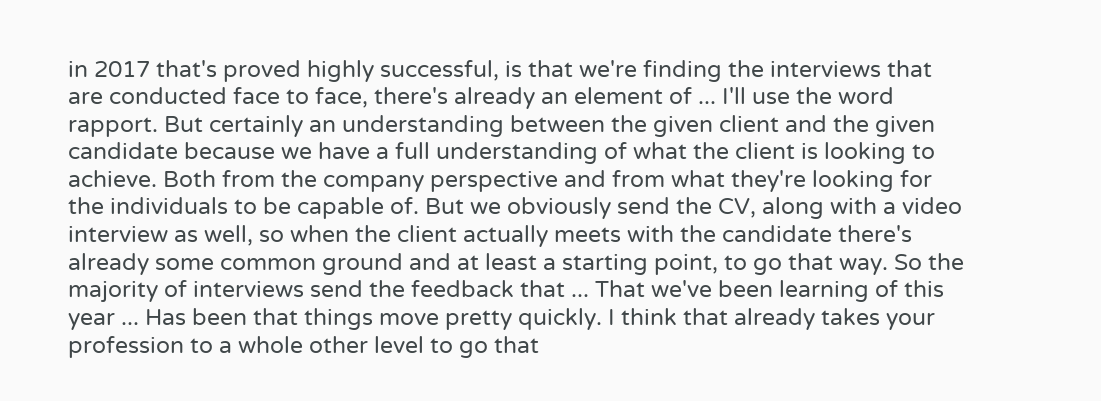in 2017 that's proved highly successful, is that we're finding the interviews that are conducted face to face, there's already an element of ... I'll use the word rapport. But certainly an understanding between the given client and the given candidate because we have a full understanding of what the client is looking to achieve. Both from the company perspective and from what they're looking for the individuals to be capable of. But we obviously send the CV, along with a video interview as well, so when the client actually meets with the candidate there's already some common ground and at least a starting point, to go that way. So the majority of interviews send the feedback that ... That we've been learning of this year ... Has been that things move pretty quickly. I think that already takes your profession to a whole other level to go that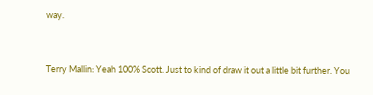way.


Terry Mallin: Yeah 100% Scott. Just to kind of draw it out a little bit further. You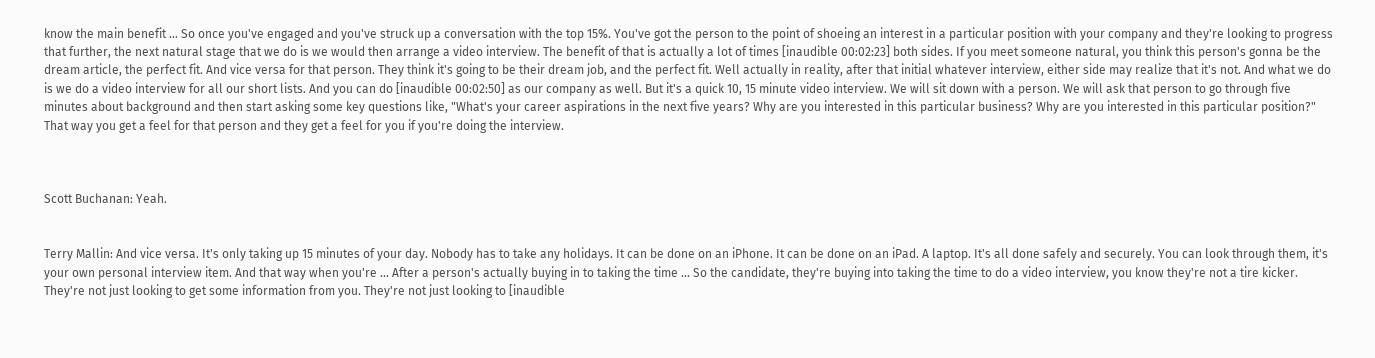know the main benefit ... So once you've engaged and you've struck up a conversation with the top 15%. You've got the person to the point of shoeing an interest in a particular position with your company and they're looking to progress that further, the next natural stage that we do is we would then arrange a video interview. The benefit of that is actually a lot of times [inaudible 00:02:23] both sides. If you meet someone natural, you think this person's gonna be the dream article, the perfect fit. And vice versa for that person. They think it's going to be their dream job, and the perfect fit. Well actually in reality, after that initial whatever interview, either side may realize that it's not. And what we do is we do a video interview for all our short lists. And you can do [inaudible 00:02:50] as our company as well. But it's a quick 10, 15 minute video interview. We will sit down with a person. We will ask that person to go through five minutes about background and then start asking some key questions like, "What's your career aspirations in the next five years? Why are you interested in this particular business? Why are you interested in this particular position?" That way you get a feel for that person and they get a feel for you if you're doing the interview.



Scott Buchanan: Yeah.


Terry Mallin: And vice versa. It's only taking up 15 minutes of your day. Nobody has to take any holidays. It can be done on an iPhone. It can be done on an iPad. A laptop. It's all done safely and securely. You can look through them, it's your own personal interview item. And that way when you're ... After a person's actually buying in to taking the time ... So the candidate, they're buying into taking the time to do a video interview, you know they're not a tire kicker. They're not just looking to get some information from you. They're not just looking to [inaudible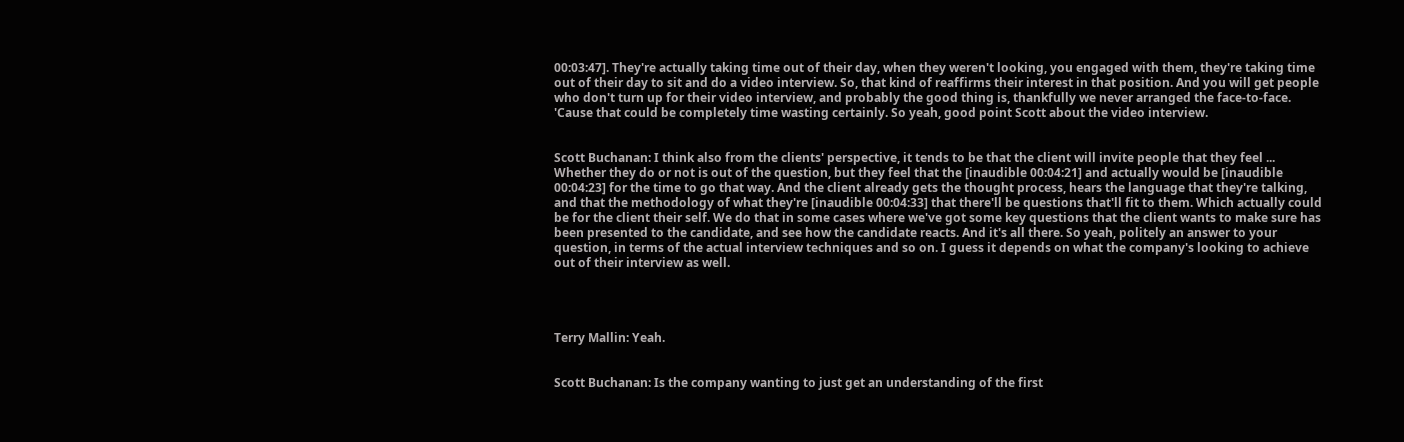00:03:47]. They're actually taking time out of their day, when they weren't looking, you engaged with them, they're taking time out of their day to sit and do a video interview. So, that kind of reaffirms their interest in that position. And you will get people who don't turn up for their video interview, and probably the good thing is, thankfully we never arranged the face-to-face. 'Cause that could be completely time wasting certainly. So yeah, good point Scott about the video interview.


Scott Buchanan: I think also from the clients' perspective, it tends to be that the client will invite people that they feel ... Whether they do or not is out of the question, but they feel that the [inaudible 00:04:21] and actually would be [inaudible 00:04:23] for the time to go that way. And the client already gets the thought process, hears the language that they're talking, and that the methodology of what they're [inaudible 00:04:33] that there'll be questions that'll fit to them. Which actually could be for the client their self. We do that in some cases where we've got some key questions that the client wants to make sure has been presented to the candidate, and see how the candidate reacts. And it's all there. So yeah, politely an answer to your question, in terms of the actual interview techniques and so on. I guess it depends on what the company's looking to achieve out of their interview as well.




Terry Mallin: Yeah.


Scott Buchanan: Is the company wanting to just get an understanding of the first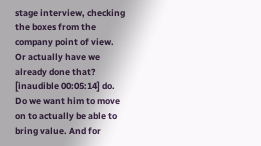stage interview, checking the boxes from the company point of view. Or actually have we already done that? [inaudible 00:05:14] do. Do we want him to move on to actually be able to bring value. And for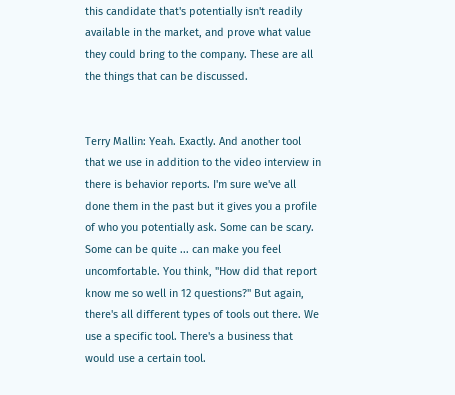this candidate that's potentially isn't readily available in the market, and prove what value they could bring to the company. These are all the things that can be discussed.


Terry Mallin: Yeah. Exactly. And another tool that we use in addition to the video interview in there is behavior reports. I'm sure we've all done them in the past but it gives you a profile of who you potentially ask. Some can be scary. Some can be quite ... can make you feel uncomfortable. You think, "How did that report know me so well in 12 questions?" But again, there's all different types of tools out there. We use a specific tool. There's a business that would use a certain tool.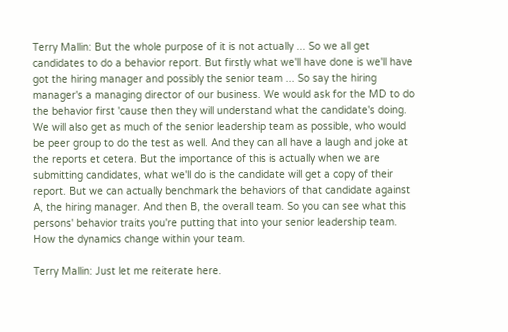Terry Mallin: But the whole purpose of it is not actually ... So we all get candidates to do a behavior report. But firstly what we'll have done is we'll have got the hiring manager and possibly the senior team ... So say the hiring manager's a managing director of our business. We would ask for the MD to do the behavior first 'cause then they will understand what the candidate's doing. We will also get as much of the senior leadership team as possible, who would be peer group to do the test as well. And they can all have a laugh and joke at the reports et cetera. But the importance of this is actually when we are submitting candidates, what we'll do is the candidate will get a copy of their report. But we can actually benchmark the behaviors of that candidate against A, the hiring manager. And then B, the overall team. So you can see what this persons' behavior traits you're putting that into your senior leadership team. How the dynamics change within your team.

Terry Mallin: Just let me reiterate here.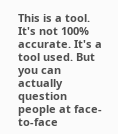This is a tool. It's not 100% accurate. It's a tool used. But you can actually question people at face-to-face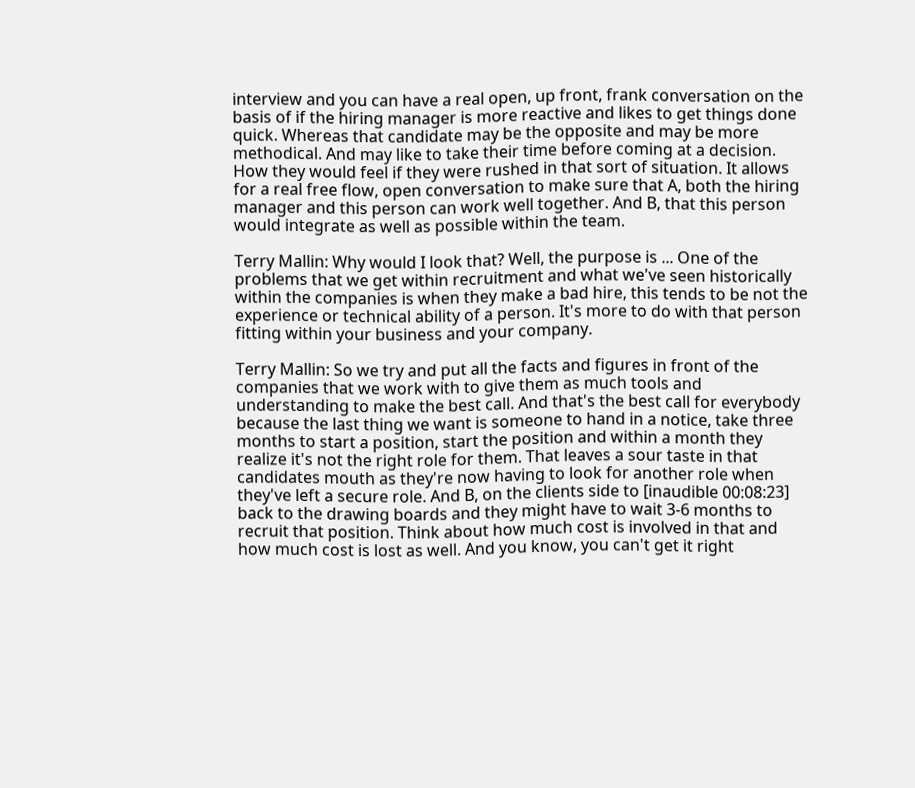interview and you can have a real open, up front, frank conversation on the basis of if the hiring manager is more reactive and likes to get things done quick. Whereas that candidate may be the opposite and may be more methodical. And may like to take their time before coming at a decision. How they would feel if they were rushed in that sort of situation. It allows for a real free flow, open conversation to make sure that A, both the hiring manager and this person can work well together. And B, that this person would integrate as well as possible within the team.

Terry Mallin: Why would I look that? Well, the purpose is ... One of the problems that we get within recruitment and what we've seen historically within the companies is when they make a bad hire, this tends to be not the experience or technical ability of a person. It's more to do with that person fitting within your business and your company.

Terry Mallin: So we try and put all the facts and figures in front of the companies that we work with to give them as much tools and understanding to make the best call. And that's the best call for everybody because the last thing we want is someone to hand in a notice, take three months to start a position, start the position and within a month they realize it's not the right role for them. That leaves a sour taste in that candidates mouth as they're now having to look for another role when they've left a secure role. And B, on the clients side to [inaudible 00:08:23] back to the drawing boards and they might have to wait 3-6 months to recruit that position. Think about how much cost is involved in that and how much cost is lost as well. And you know, you can't get it right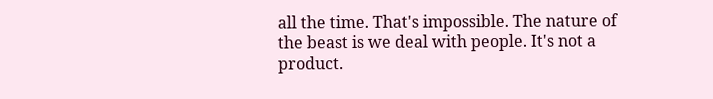all the time. That's impossible. The nature of the beast is we deal with people. It's not a product.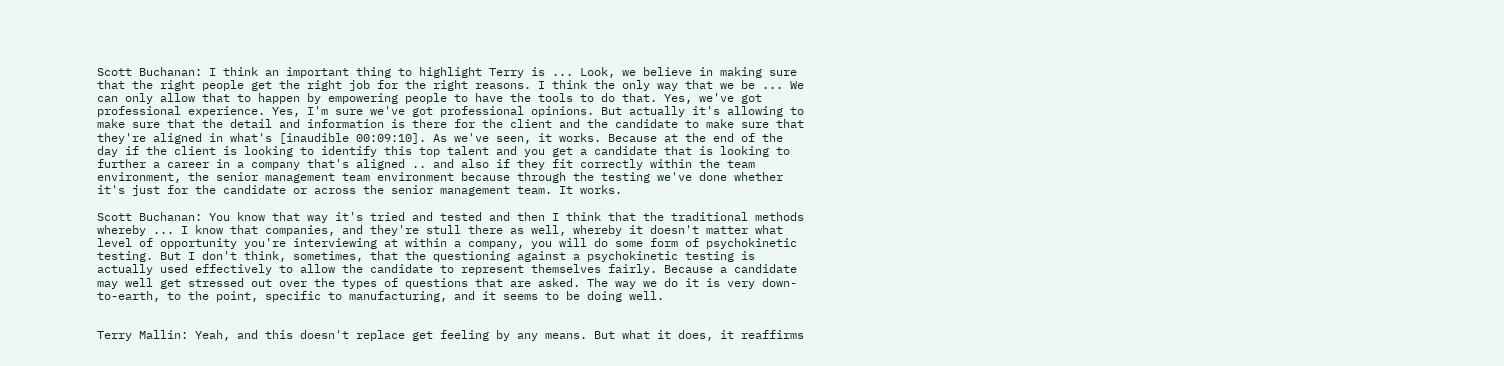Scott Buchanan: I think an important thing to highlight Terry is ... Look, we believe in making sure that the right people get the right job for the right reasons. I think the only way that we be ... We can only allow that to happen by empowering people to have the tools to do that. Yes, we've got professional experience. Yes, I'm sure we've got professional opinions. But actually it's allowing to make sure that the detail and information is there for the client and the candidate to make sure that they're aligned in what's [inaudible 00:09:10]. As we've seen, it works. Because at the end of the day if the client is looking to identify this top talent and you get a candidate that is looking to further a career in a company that's aligned .. and also if they fit correctly within the team environment, the senior management team environment because through the testing we've done whether it's just for the candidate or across the senior management team. It works.

Scott Buchanan: You know that way it's tried and tested and then I think that the traditional methods whereby ... I know that companies, and they're stull there as well, whereby it doesn't matter what level of opportunity you're interviewing at within a company, you will do some form of psychokinetic testing. But I don't think, sometimes, that the questioning against a psychokinetic testing is actually used effectively to allow the candidate to represent themselves fairly. Because a candidate may well get stressed out over the types of questions that are asked. The way we do it is very down-to-earth, to the point, specific to manufacturing, and it seems to be doing well.


Terry Mallin: Yeah, and this doesn't replace get feeling by any means. But what it does, it reaffirms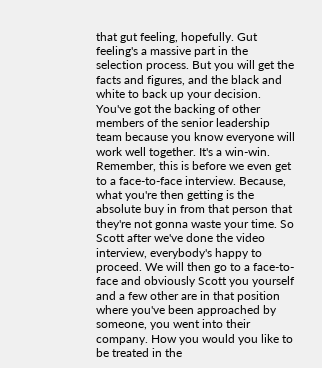that gut feeling, hopefully. Gut feeling's a massive part in the selection process. But you will get the facts and figures, and the black and white to back up your decision. You've got the backing of other members of the senior leadership team because you know everyone will work well together. It's a win-win. Remember, this is before we even get to a face-to-face interview. Because, what you're then getting is the absolute buy in from that person that they're not gonna waste your time. So Scott after we've done the video interview, everybody's happy to proceed. We will then go to a face-to-face and obviously Scott you yourself and a few other are in that position where you've been approached by someone, you went into their company. How you would you like to be treated in the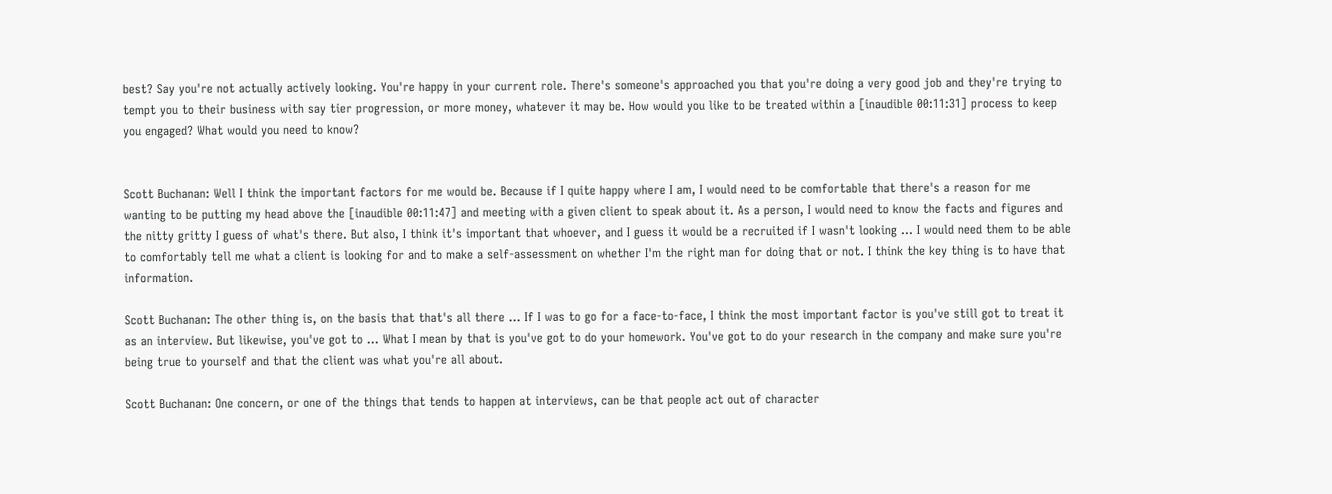best? Say you're not actually actively looking. You're happy in your current role. There's someone's approached you that you're doing a very good job and they're trying to tempt you to their business with say tier progression, or more money, whatever it may be. How would you like to be treated within a [inaudible 00:11:31] process to keep you engaged? What would you need to know?


Scott Buchanan: Well I think the important factors for me would be. Because if I quite happy where I am, I would need to be comfortable that there's a reason for me wanting to be putting my head above the [inaudible 00:11:47] and meeting with a given client to speak about it. As a person, I would need to know the facts and figures and the nitty gritty I guess of what's there. But also, I think it's important that whoever, and I guess it would be a recruited if I wasn't looking ... I would need them to be able to comfortably tell me what a client is looking for and to make a self-assessment on whether I'm the right man for doing that or not. I think the key thing is to have that information.

Scott Buchanan: The other thing is, on the basis that that's all there ... If I was to go for a face-to-face, I think the most important factor is you've still got to treat it as an interview. But likewise, you've got to ... What I mean by that is you've got to do your homework. You've got to do your research in the company and make sure you're being true to yourself and that the client was what you're all about.

Scott Buchanan: One concern, or one of the things that tends to happen at interviews, can be that people act out of character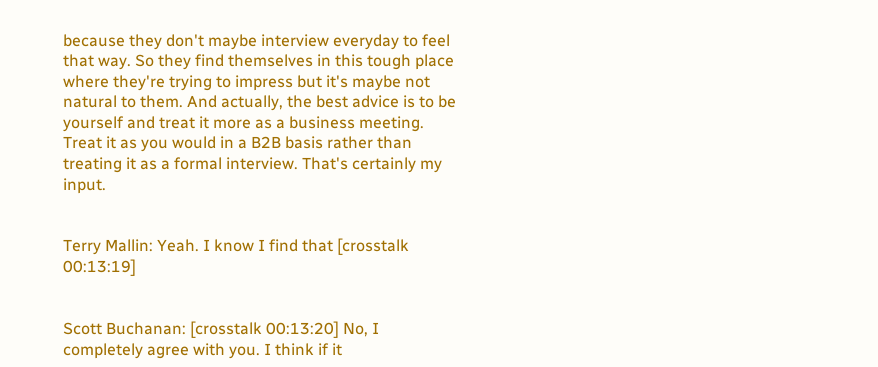because they don't maybe interview everyday to feel that way. So they find themselves in this tough place where they're trying to impress but it's maybe not natural to them. And actually, the best advice is to be yourself and treat it more as a business meeting. Treat it as you would in a B2B basis rather than treating it as a formal interview. That's certainly my input.


Terry Mallin: Yeah. I know I find that [crosstalk 00:13:19]


Scott Buchanan: [crosstalk 00:13:20] No, I completely agree with you. I think if it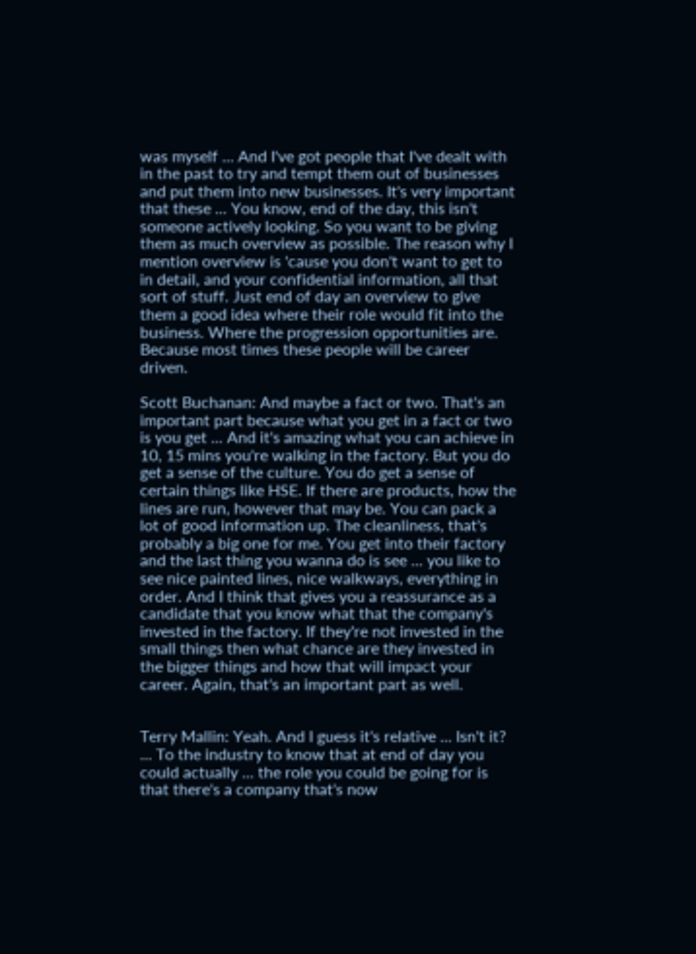was myself ... And I've got people that I've dealt with in the past to try and tempt them out of businesses and put them into new businesses. It's very important that these ... You know, end of the day, this isn't someone actively looking. So you want to be giving them as much overview as possible. The reason why I mention overview is 'cause you don't want to get to in detail, and your confidential information, all that sort of stuff. Just end of day an overview to give them a good idea where their role would fit into the business. Where the progression opportunities are. Because most times these people will be career driven.

Scott Buchanan: And maybe a fact or two. That's an important part because what you get in a fact or two is you get ... And it's amazing what you can achieve in 10, 15 mins you're walking in the factory. But you do get a sense of the culture. You do get a sense of certain things like HSE. If there are products, how the lines are run, however that may be. You can pack a lot of good information up. The cleanliness, that's probably a big one for me. You get into their factory and the last thing you wanna do is see ... you like to see nice painted lines, nice walkways, everything in order. And I think that gives you a reassurance as a candidate that you know what that the company's invested in the factory. If they're not invested in the small things then what chance are they invested in the bigger things and how that will impact your career. Again, that's an important part as well.


Terry Mallin: Yeah. And I guess it's relative ... Isn't it? ... To the industry to know that at end of day you could actually ... the role you could be going for is that there's a company that's now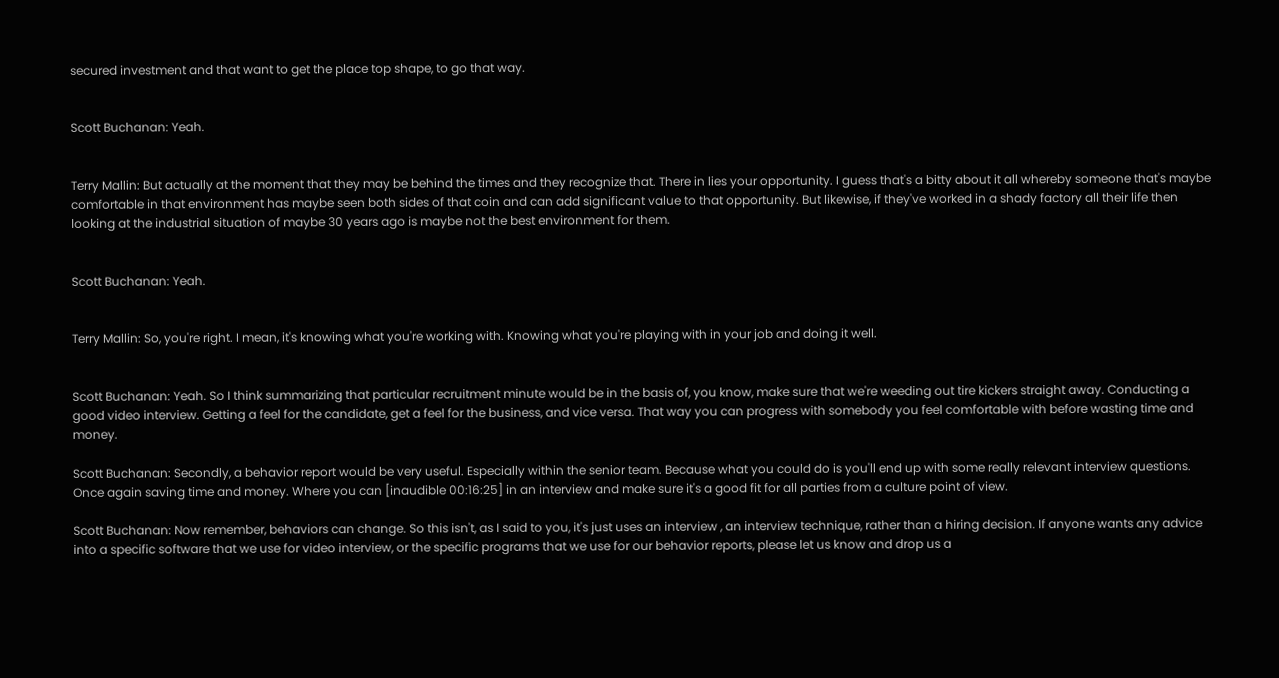secured investment and that want to get the place top shape, to go that way.


Scott Buchanan: Yeah.


Terry Mallin: But actually at the moment that they may be behind the times and they recognize that. There in lies your opportunity. I guess that's a bitty about it all whereby someone that's maybe comfortable in that environment has maybe seen both sides of that coin and can add significant value to that opportunity. But likewise, if they've worked in a shady factory all their life then looking at the industrial situation of maybe 30 years ago is maybe not the best environment for them.


Scott Buchanan: Yeah.


Terry Mallin: So, you're right. I mean, it's knowing what you're working with. Knowing what you're playing with in your job and doing it well.


Scott Buchanan: Yeah. So I think summarizing that particular recruitment minute would be in the basis of, you know, make sure that we're weeding out tire kickers straight away. Conducting a good video interview. Getting a feel for the candidate, get a feel for the business, and vice versa. That way you can progress with somebody you feel comfortable with before wasting time and money.

Scott Buchanan: Secondly, a behavior report would be very useful. Especially within the senior team. Because what you could do is you'll end up with some really relevant interview questions. Once again saving time and money. Where you can [inaudible 00:16:25] in an interview and make sure it's a good fit for all parties from a culture point of view.

Scott Buchanan: Now remember, behaviors can change. So this isn't, as I said to you, it's just uses an interview , an interview technique, rather than a hiring decision. If anyone wants any advice into a specific software that we use for video interview, or the specific programs that we use for our behavior reports, please let us know and drop us a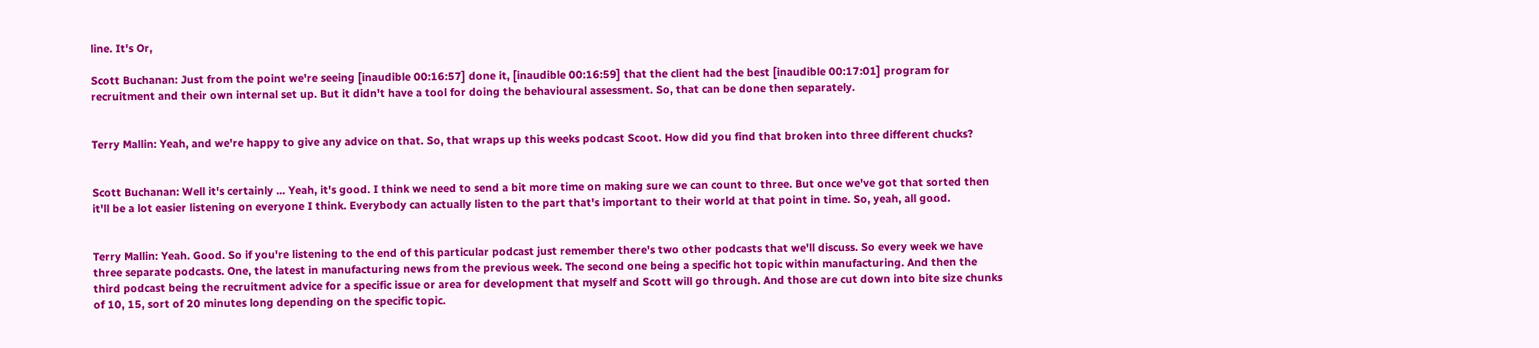line. It's Or,

Scott Buchanan: Just from the point we're seeing [inaudible 00:16:57] done it, [inaudible 00:16:59] that the client had the best [inaudible 00:17:01] program for recruitment and their own internal set up. But it didn't have a tool for doing the behavioural assessment. So, that can be done then separately.


Terry Mallin: Yeah, and we're happy to give any advice on that. So, that wraps up this weeks podcast Scoot. How did you find that broken into three different chucks?


Scott Buchanan: Well it's certainly ... Yeah, it's good. I think we need to send a bit more time on making sure we can count to three. But once we've got that sorted then it'll be a lot easier listening on everyone I think. Everybody can actually listen to the part that's important to their world at that point in time. So, yeah, all good.


Terry Mallin: Yeah. Good. So if you're listening to the end of this particular podcast just remember there's two other podcasts that we'll discuss. So every week we have three separate podcasts. One, the latest in manufacturing news from the previous week. The second one being a specific hot topic within manufacturing. And then the third podcast being the recruitment advice for a specific issue or area for development that myself and Scott will go through. And those are cut down into bite size chunks of 10, 15, sort of 20 minutes long depending on the specific topic.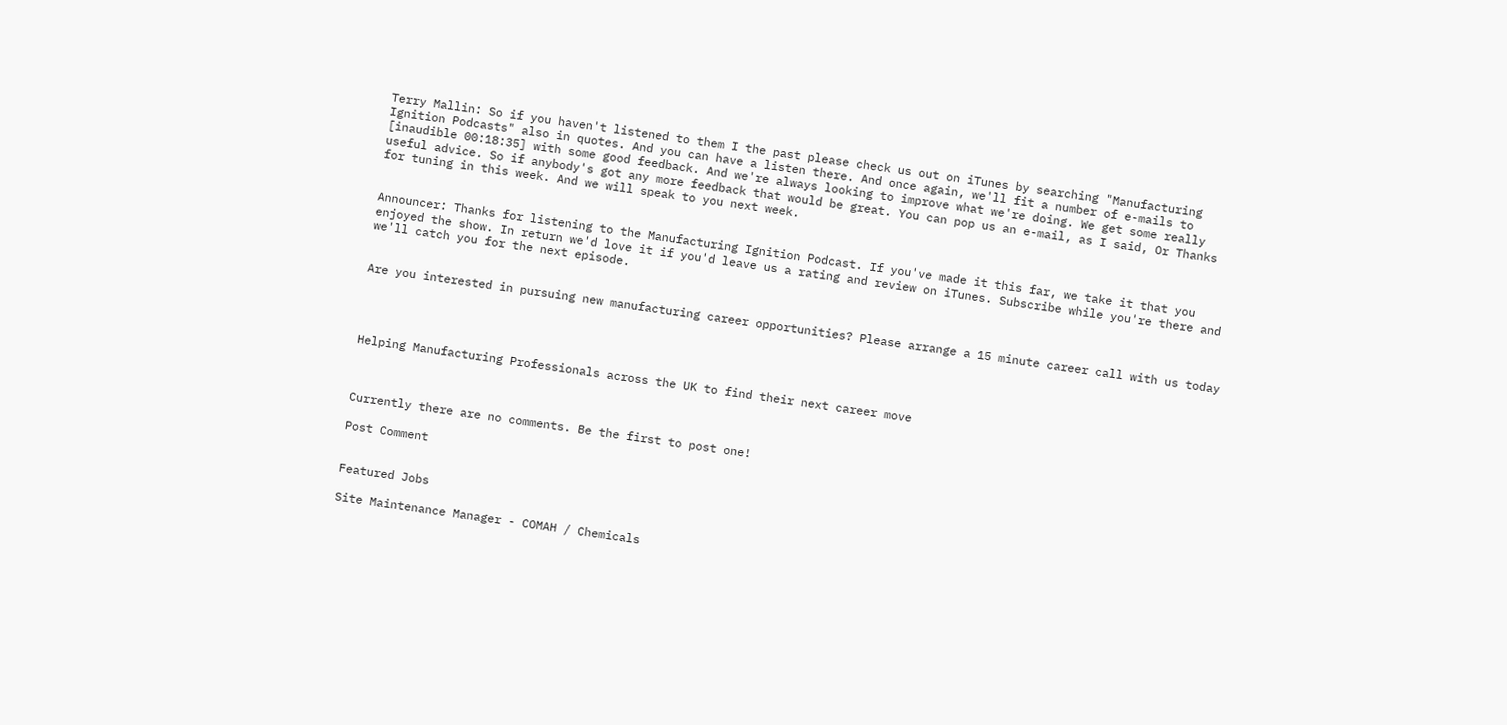Terry Mallin: So if you haven't listened to them I the past please check us out on iTunes by searching "Manufacturing Ignition Podcasts" also in quotes. And you can have a listen there. And once again, we'll fit a number of e-mails to [inaudible 00:18:35] with some good feedback. And we're always looking to improve what we're doing. We get some really useful advice. So if anybody's got any more feedback that would be great. You can pop us an e-mail, as I said, Or Thanks for tuning in this week. And we will speak to you next week.


Announcer: Thanks for listening to the Manufacturing Ignition Podcast. If you've made it this far, we take it that you enjoyed the show. In return we'd love it if you'd leave us a rating and review on iTunes. Subscribe while you're there and we'll catch you for the next episode.


Are you interested in pursuing new manufacturing career opportunities? Please arrange a 15 minute career call with us today




Helping Manufacturing Professionals across the UK to find their next career move



Currently there are no comments. Be the first to post one!

Post Comment


Featured Jobs

Site Maintenance Manager - COMAH / Chemicals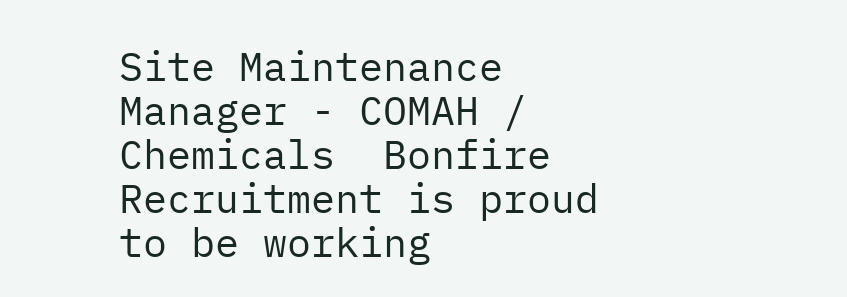Site Maintenance Manager - COMAH / Chemicals  Bonfire Recruitment is proud to be working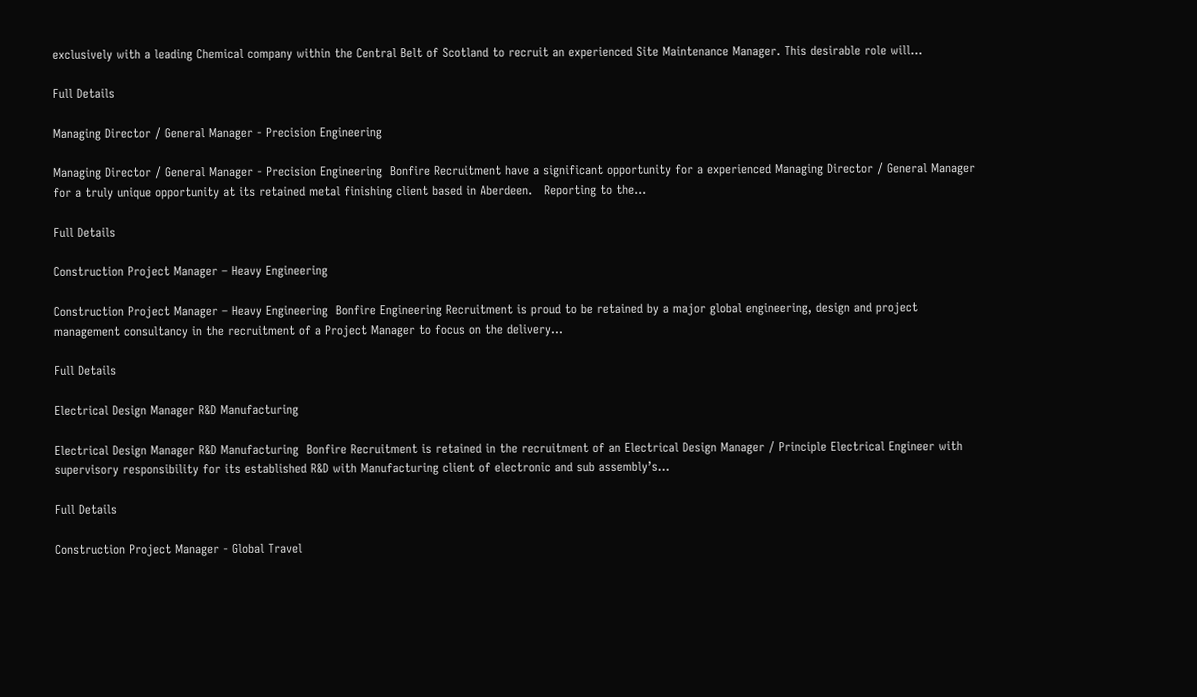exclusively with a leading Chemical company within the Central Belt of Scotland to recruit an experienced Site Maintenance Manager. This desirable role will...

Full Details

Managing Director / General Manager - Precision Engineering

Managing Director / General Manager - Precision Engineering  Bonfire Recruitment have a significant opportunity for a experienced Managing Director / General Manager for a truly unique opportunity at its retained metal finishing client based in Aberdeen.   Reporting to the...

Full Details

Construction Project Manager – Heavy Engineering

Construction Project Manager – Heavy Engineering  Bonfire Engineering Recruitment is proud to be retained by a major global engineering, design and project management consultancy in the recruitment of a Project Manager to focus on the delivery...

Full Details

Electrical Design Manager R&D Manufacturing

Electrical Design Manager R&D Manufacturing  Bonfire Recruitment is retained in the recruitment of an Electrical Design Manager / Principle Electrical Engineer with supervisory responsibility for its established R&D with Manufacturing client of electronic and sub assembly’s...

Full Details

Construction Project Manager - Global Travel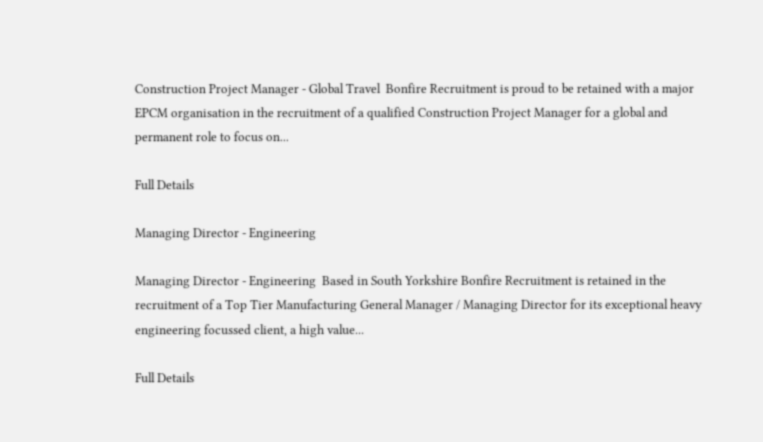Construction Project Manager - Global Travel  Bonfire Recruitment is proud to be retained with a major EPCM organisation in the recruitment of a qualified Construction Project Manager for a global and permanent role to focus on...

Full Details

Managing Director - Engineering

Managing Director - Engineering  Based in South Yorkshire Bonfire Recruitment is retained in the recruitment of a Top Tier Manufacturing General Manager / Managing Director for its exceptional heavy engineering focussed client, a high value...

Full Details